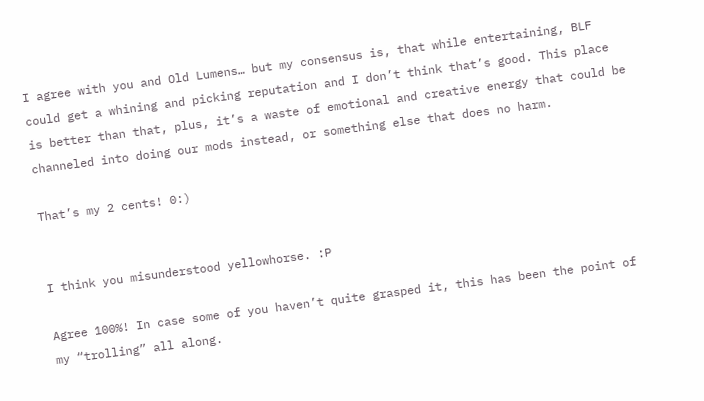I agree with you and Old Lumens… but my consensus is, that while entertaining, BLF could get a whining and picking reputation and I don’t think that’s good. This place is better than that, plus, it’s a waste of emotional and creative energy that could be channeled into doing our mods instead, or something else that does no harm.

That’s my 2 cents! 0:)


I think you misunderstood yellowhorse. :P

Agree 100%! In case some of you haven’t quite grasped it, this has been the point of my “trolling” all along.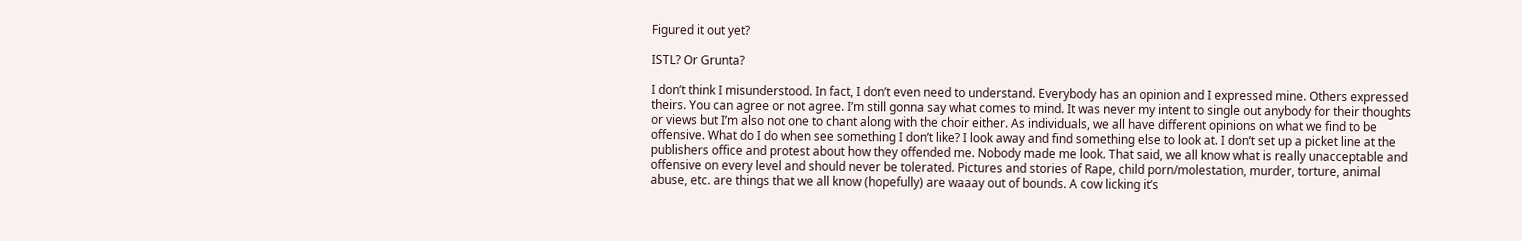Figured it out yet?

ISTL? Or Grunta?

I don’t think I misunderstood. In fact, I don’t even need to understand. Everybody has an opinion and I expressed mine. Others expressed theirs. You can agree or not agree. I’m still gonna say what comes to mind. It was never my intent to single out anybody for their thoughts or views but I’m also not one to chant along with the choir either. As individuals, we all have different opinions on what we find to be offensive. What do I do when see something I don’t like? I look away and find something else to look at. I don’t set up a picket line at the publishers office and protest about how they offended me. Nobody made me look. That said, we all know what is really unacceptable and offensive on every level and should never be tolerated. Pictures and stories of Rape, child porn/molestation, murder, torture, animal abuse, etc. are things that we all know (hopefully) are waaay out of bounds. A cow licking it’s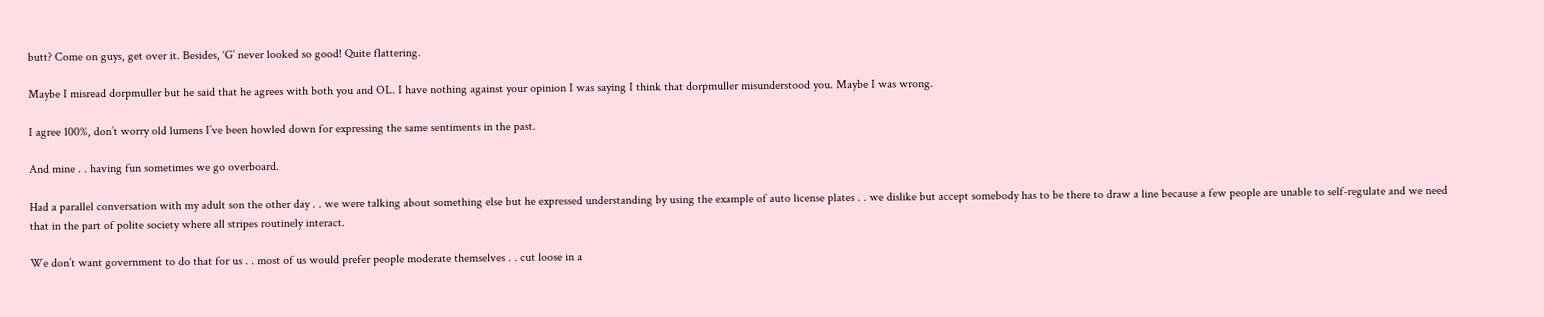butt? Come on guys, get over it. Besides, ‘G’ never looked so good! Quite flattering.

Maybe I misread dorpmuller but he said that he agrees with both you and OL. I have nothing against your opinion I was saying I think that dorpmuller misunderstood you. Maybe I was wrong.

I agree 100%, don’t worry old lumens I’ve been howled down for expressing the same sentiments in the past.

And mine . . having fun sometimes we go overboard.

Had a parallel conversation with my adult son the other day . . we were talking about something else but he expressed understanding by using the example of auto license plates . . we dislike but accept somebody has to be there to draw a line because a few people are unable to self-regulate and we need that in the part of polite society where all stripes routinely interact.

We don’t want government to do that for us . . most of us would prefer people moderate themselves . . cut loose in a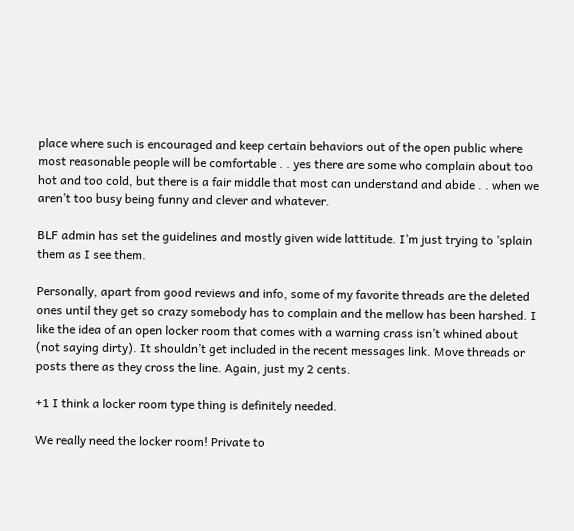place where such is encouraged and keep certain behaviors out of the open public where most reasonable people will be comfortable . . yes there are some who complain about too hot and too cold, but there is a fair middle that most can understand and abide . . when we aren’t too busy being funny and clever and whatever.

BLF admin has set the guidelines and mostly given wide lattitude. I’m just trying to ’splain them as I see them.

Personally, apart from good reviews and info, some of my favorite threads are the deleted ones until they get so crazy somebody has to complain and the mellow has been harshed. I like the idea of an open locker room that comes with a warning crass isn’t whined about (not saying dirty). It shouldn’t get included in the recent messages link. Move threads or posts there as they cross the line. Again, just my 2 cents.

+1 I think a locker room type thing is definitely needed.

We really need the locker room! Private to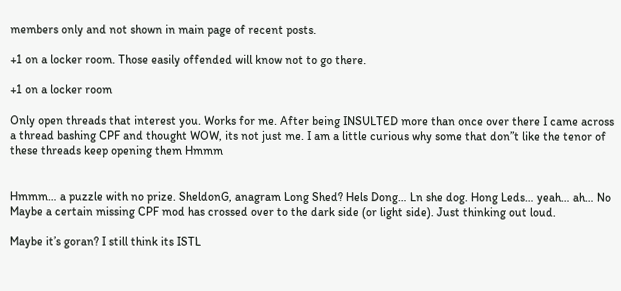members only and not shown in main page of recent posts.

+1 on a locker room. Those easily offended will know not to go there.

+1 on a locker room

Only open threads that interest you. Works for me. After being INSULTED more than once over there I came across a thread bashing CPF and thought WOW, its not just me. I am a little curious why some that don”t like the tenor of these threads keep opening them Hmmm


Hmmm… a puzzle with no prize. SheldonG, anagram Long Shed? Hels Dong… Ln she dog. Hong Leds… yeah… ah… No
Maybe a certain missing CPF mod has crossed over to the dark side (or light side). Just thinking out loud.

Maybe it’s goran? I still think its ISTL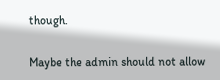though.

Maybe the admin should not allow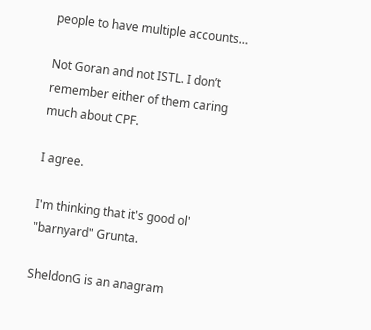people to have multiple accounts…

Not Goran and not ISTL. I don’t remember either of them caring much about CPF.

I agree.

I'm thinking that it's good ol' "barnyard" Grunta.

SheldonG is an anagram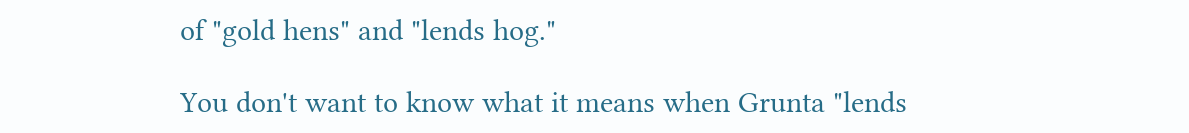of "gold hens" and "lends hog."

You don't want to know what it means when Grunta "lends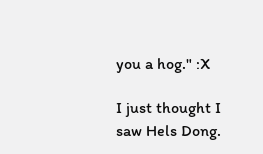you a hog." :X

I just thought I saw Hels Dong.